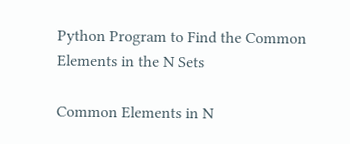Python Program to Find the Common Elements in the N Sets

Common Elements in N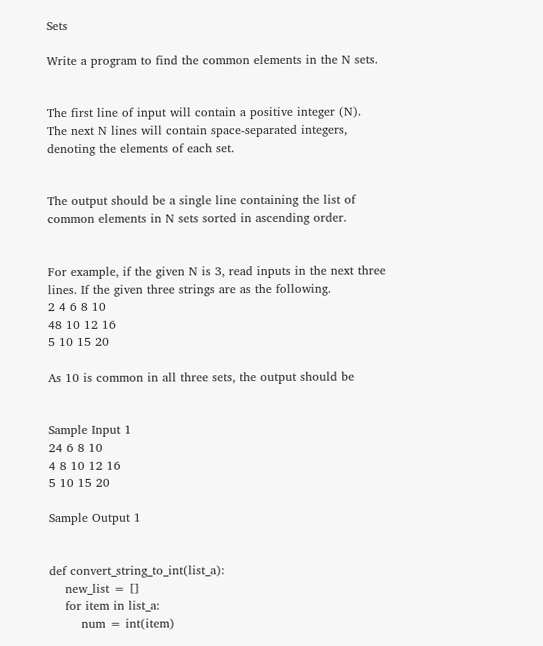Sets

Write a program to find the common elements in the N sets.


The first line of input will contain a positive integer (N).
The next N lines will contain space-separated integers, denoting the elements of each set.


The output should be a single line containing the list of common elements in N sets sorted in ascending order.


For example, if the given N is 3, read inputs in the next three lines. If the given three strings are as the following.
2 4 6 8 10
48 10 12 16
5 10 15 20

As 10 is common in all three sets, the output should be


Sample Input 1
24 6 8 10
4 8 10 12 16
5 10 15 20

Sample Output 1


def convert_string_to_int(list_a):
    new_list = []
    for item in list_a:
        num = int(item)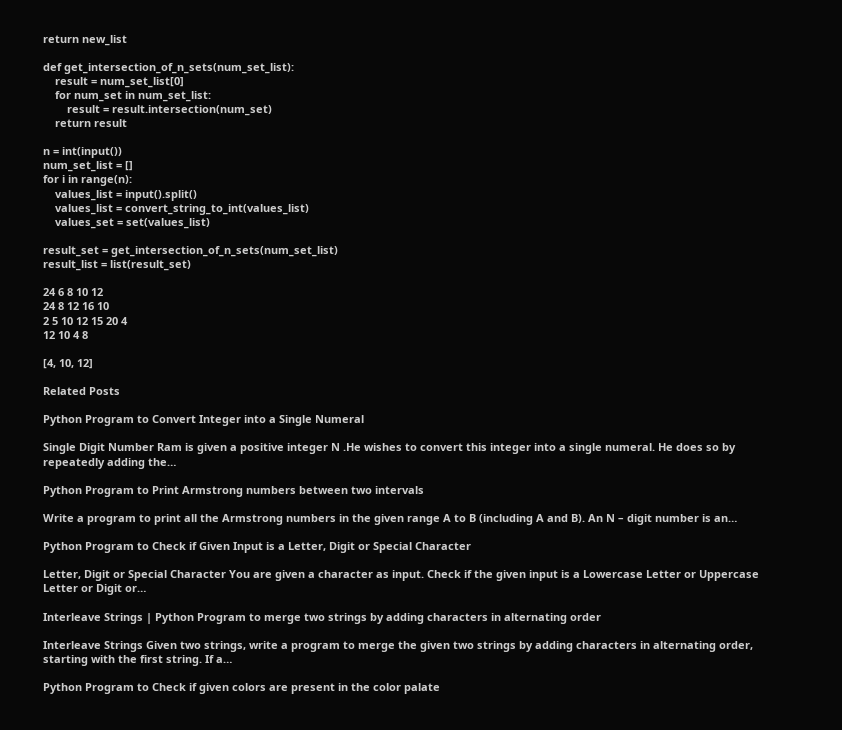return new_list

def get_intersection_of_n_sets(num_set_list):
    result = num_set_list[0]
    for num_set in num_set_list:
        result = result.intersection(num_set)
    return result

n = int(input())
num_set_list = []
for i in range(n):
    values_list = input().split()
    values_list = convert_string_to_int(values_list)
    values_set = set(values_list)

result_set = get_intersection_of_n_sets(num_set_list)
result_list = list(result_set)

24 6 8 10 12
24 8 12 16 10
2 5 10 12 15 20 4
12 10 4 8

[4, 10, 12]

Related Posts

Python Program to Convert Integer into a Single Numeral

Single Digit Number Ram is given a positive integer N .He wishes to convert this integer into a single numeral. He does so by repeatedly adding the…

Python Program to Print Armstrong numbers between two intervals

Write a program to print all the Armstrong numbers in the given range A to B (including A and B). An N – digit number is an…

Python Program to Check if Given Input is a Letter, Digit or Special Character

Letter, Digit or Special Character You are given a character as input. Check if the given input is a Lowercase Letter or Uppercase Letter or Digit or…

Interleave Strings | Python Program to merge two strings by adding characters in alternating order

Interleave Strings Given two strings, write a program to merge the given two strings by adding characters in alternating order, starting with the first string. If a…

Python Program to Check if given colors are present in the color palate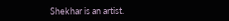Shekhar is an artist.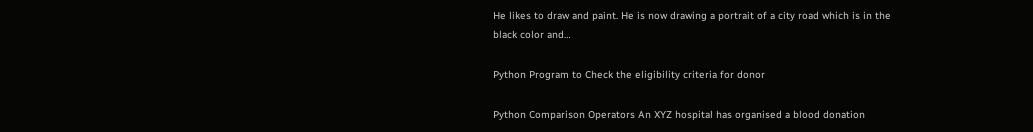He likes to draw and paint. He is now drawing a portrait of a city road which is in the black color and…

Python Program to Check the eligibility criteria for donor

Python Comparison Operators An XYZ hospital has organised a blood donation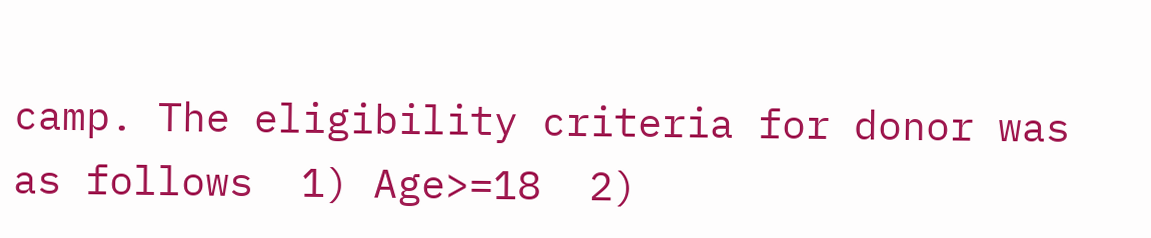camp. The eligibility criteria for donor was as follows  1) Age>=18  2)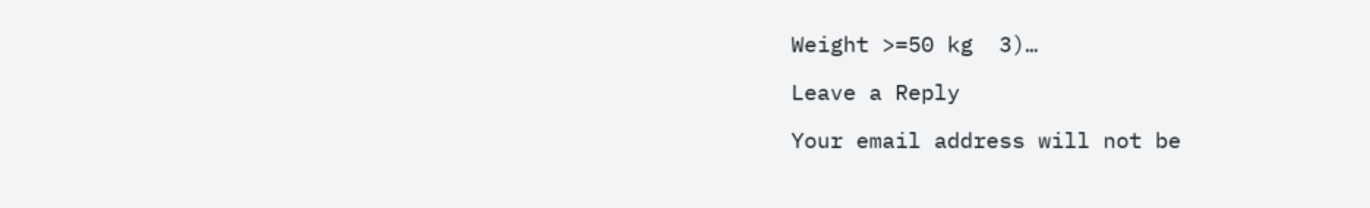Weight >=50 kg  3)…

Leave a Reply

Your email address will not be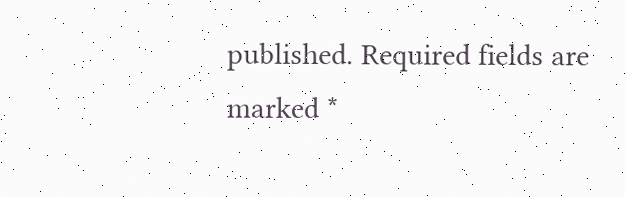published. Required fields are marked *